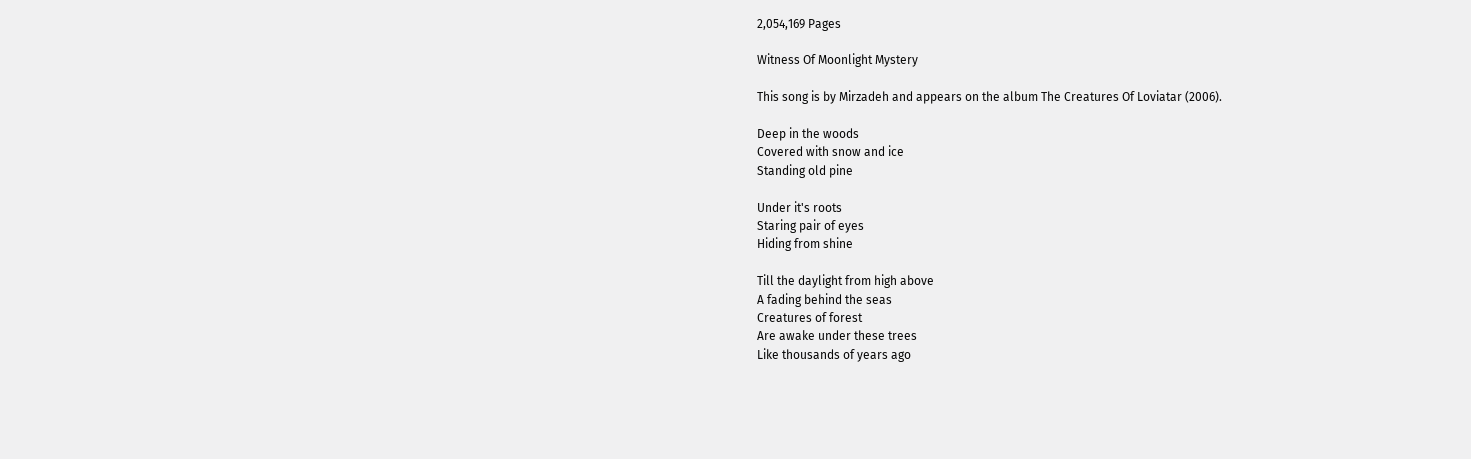2,054,169 Pages

Witness Of Moonlight Mystery

This song is by Mirzadeh and appears on the album The Creatures Of Loviatar (2006).

Deep in the woods
Covered with snow and ice
Standing old pine

Under it's roots
Staring pair of eyes
Hiding from shine

Till the daylight from high above
A fading behind the seas
Creatures of forest
Are awake under these trees
Like thousands of years ago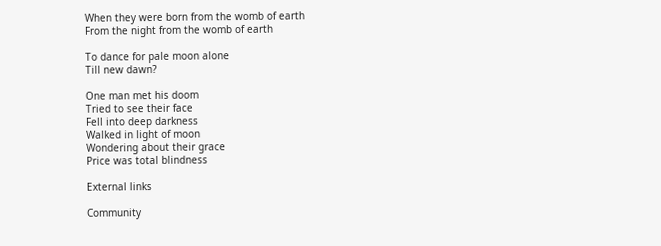When they were born from the womb of earth
From the night from the womb of earth

To dance for pale moon alone
Till new dawn?

One man met his doom
Tried to see their face
Fell into deep darkness
Walked in light of moon
Wondering about their grace
Price was total blindness

External links

Community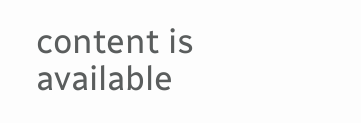content is available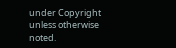under Copyright unless otherwise noted.